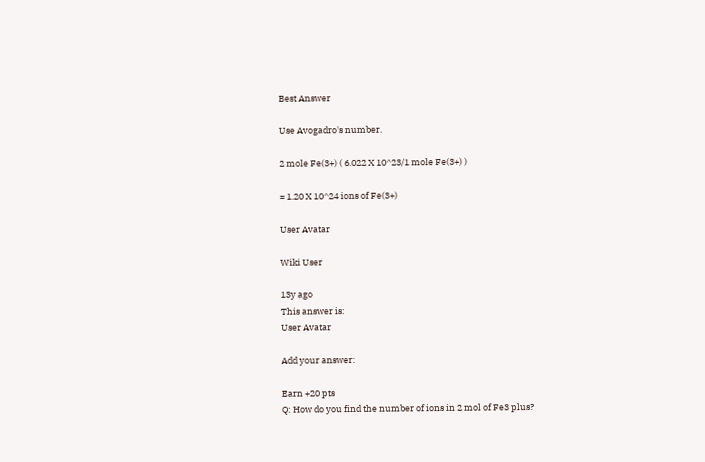Best Answer

Use Avogadro's number.

2 mole Fe(3+) ( 6.022 X 10^23/1 mole Fe(3+) )

= 1.20 X 10^24 ions of Fe(3+)

User Avatar

Wiki User

13y ago
This answer is:
User Avatar

Add your answer:

Earn +20 pts
Q: How do you find the number of ions in 2 mol of Fe3 plus?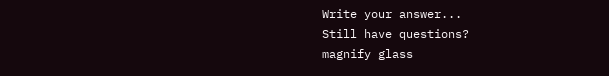Write your answer...
Still have questions?
magnify glass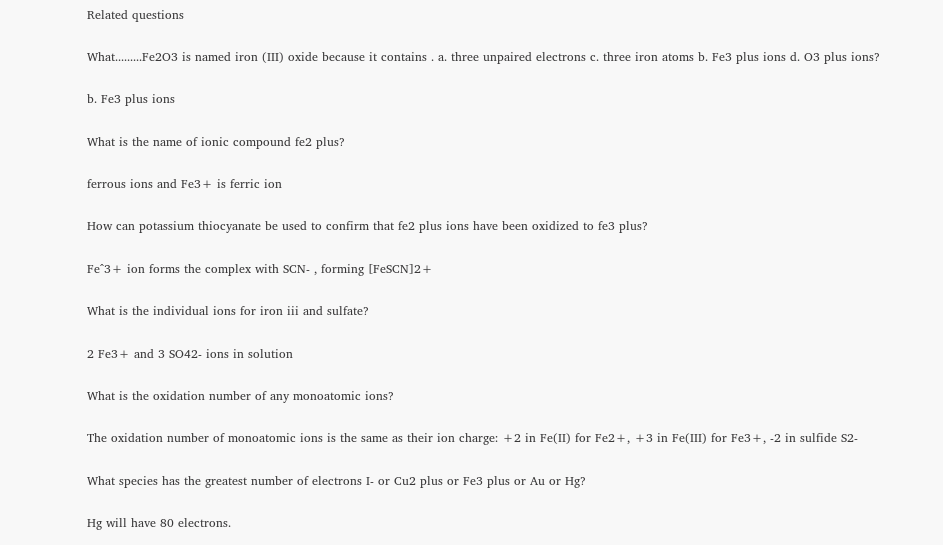Related questions

What.........Fe2O3 is named iron (III) oxide because it contains . a. three unpaired electrons c. three iron atoms b. Fe3 plus ions d. O3 plus ions?

b. Fe3 plus ions

What is the name of ionic compound fe2 plus?

ferrous ions and Fe3+ is ferric ion

How can potassium thiocyanate be used to confirm that fe2 plus ions have been oxidized to fe3 plus?

Fe^3+ ion forms the complex with SCN- , forming [FeSCN]2+

What is the individual ions for iron iii and sulfate?

2 Fe3+ and 3 SO42- ions in solution

What is the oxidation number of any monoatomic ions?

The oxidation number of monoatomic ions is the same as their ion charge: +2 in Fe(II) for Fe2+, +3 in Fe(III) for Fe3+, -2 in sulfide S2-

What species has the greatest number of electrons I- or Cu2 plus or Fe3 plus or Au or Hg?

Hg will have 80 electrons.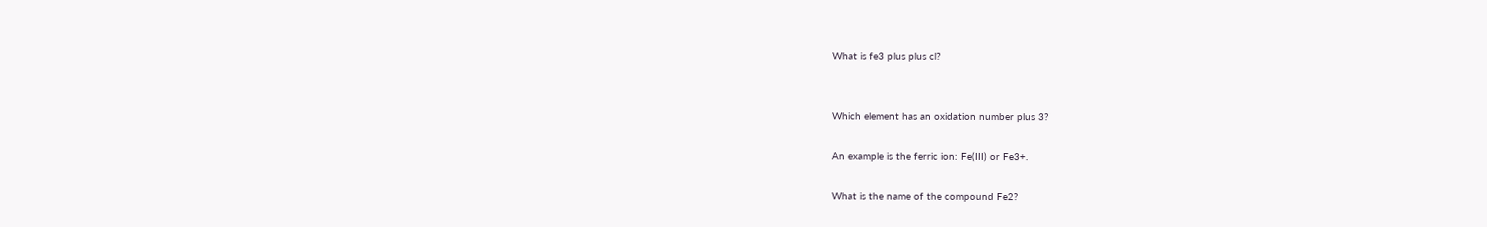What is fe3 plus plus cl?


Which element has an oxidation number plus 3?

An example is the ferric ion: Fe(III) or Fe3+.

What is the name of the compound Fe2?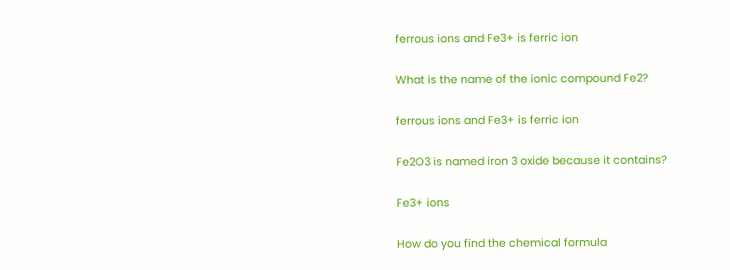ferrous ions and Fe3+ is ferric ion

What is the name of the ionic compound Fe2?

ferrous ions and Fe3+ is ferric ion

Fe2O3 is named iron 3 oxide because it contains?

Fe3+ ions

How do you find the chemical formula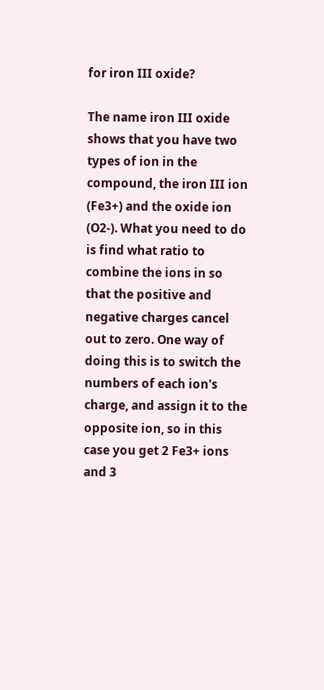for iron III oxide?

The name iron III oxide shows that you have two types of ion in the compound, the iron III ion (Fe3+) and the oxide ion (O2-). What you need to do is find what ratio to combine the ions in so that the positive and negative charges cancel out to zero. One way of doing this is to switch the numbers of each ion's charge, and assign it to the opposite ion, so in this case you get 2 Fe3+ ions and 3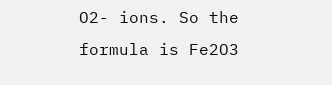O2- ions. So the formula is Fe2O3